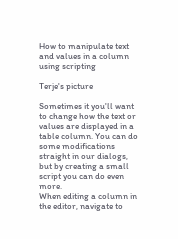How to manipulate text and values in a column using scripting

Terje's picture

Sometimes it you'll want to change how the text or values are displayed in a table column. You can do some modifications straight in our dialogs, but by creating a small script you can do even more.
When editing a column in the editor, navigate to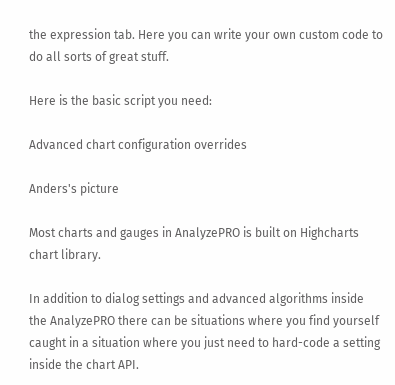the expression tab. Here you can write your own custom code to do all sorts of great stuff.

Here is the basic script you need:

Advanced chart configuration overrides

Anders's picture

Most charts and gauges in AnalyzePRO is built on Highcharts chart library.

In addition to dialog settings and advanced algorithms inside the AnalyzePRO there can be situations where you find yourself caught in a situation where you just need to hard-code a setting inside the chart API.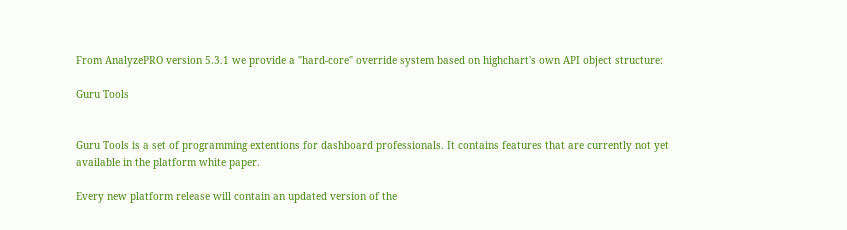From AnalyzePRO version 5.3.1 we provide a "hard-core" override system based on highchart's own API object structure:

Guru Tools


Guru Tools is a set of programming extentions for dashboard professionals. It contains features that are currently not yet available in the platform white paper.

Every new platform release will contain an updated version of the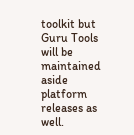toolkit but Guru Tools will be maintained aside platform releases as well.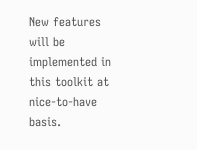New features will be implemented in this toolkit at nice-to-have basis.